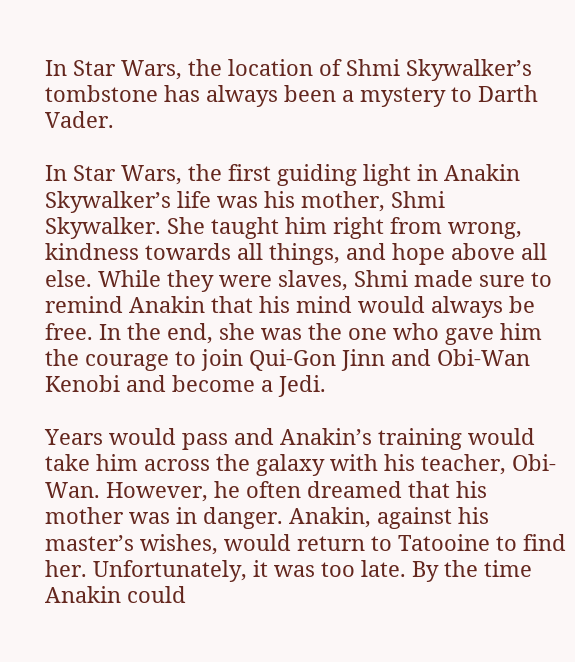In Star Wars, the location of Shmi Skywalker’s tombstone has always been a mystery to Darth Vader.

In Star Wars, the first guiding light in Anakin Skywalker’s life was his mother, Shmi Skywalker. She taught him right from wrong, kindness towards all things, and hope above all else. While they were slaves, Shmi made sure to remind Anakin that his mind would always be free. In the end, she was the one who gave him the courage to join Qui-Gon Jinn and Obi-Wan Kenobi and become a Jedi.

Years would pass and Anakin’s training would take him across the galaxy with his teacher, Obi-Wan. However, he often dreamed that his mother was in danger. Anakin, against his master’s wishes, would return to Tatooine to find her. Unfortunately, it was too late. By the time Anakin could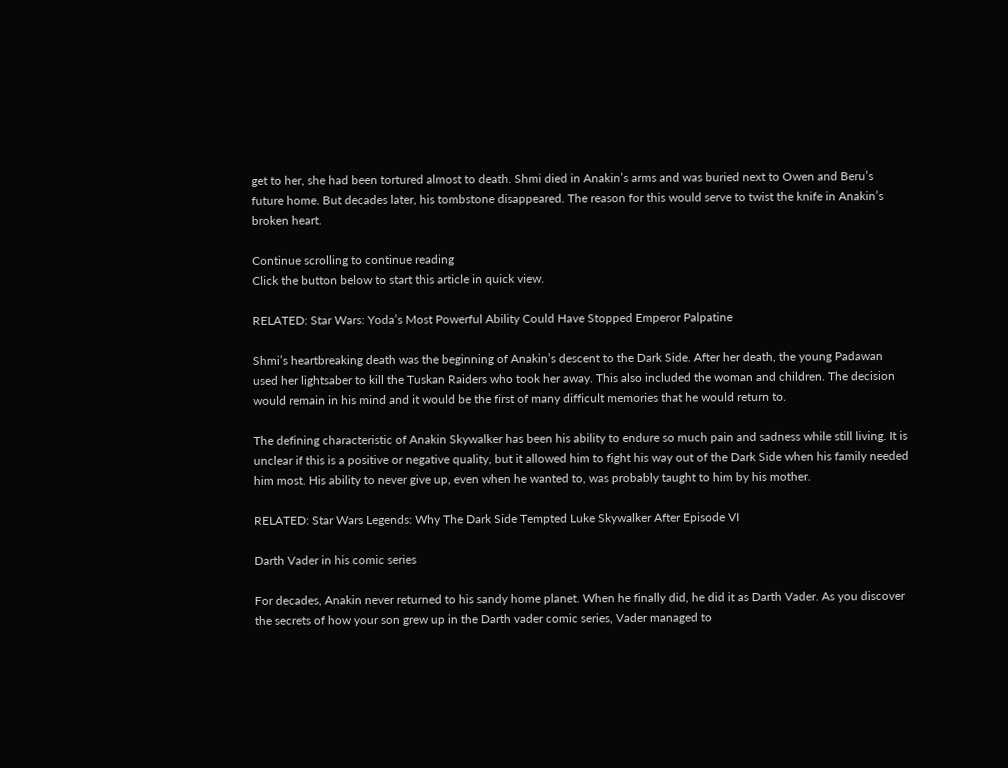get to her, she had been tortured almost to death. Shmi died in Anakin’s arms and was buried next to Owen and Beru’s future home. But decades later, his tombstone disappeared. The reason for this would serve to twist the knife in Anakin’s broken heart.

Continue scrolling to continue reading
Click the button below to start this article in quick view.

RELATED: Star Wars: Yoda’s Most Powerful Ability Could Have Stopped Emperor Palpatine

Shmi’s heartbreaking death was the beginning of Anakin’s descent to the Dark Side. After her death, the young Padawan used her lightsaber to kill the Tuskan Raiders who took her away. This also included the woman and children. The decision would remain in his mind and it would be the first of many difficult memories that he would return to.

The defining characteristic of Anakin Skywalker has been his ability to endure so much pain and sadness while still living. It is unclear if this is a positive or negative quality, but it allowed him to fight his way out of the Dark Side when his family needed him most. His ability to never give up, even when he wanted to, was probably taught to him by his mother.

RELATED: Star Wars Legends: Why The Dark Side Tempted Luke Skywalker After Episode VI

Darth Vader in his comic series

For decades, Anakin never returned to his sandy home planet. When he finally did, he did it as Darth Vader. As you discover the secrets of how your son grew up in the Darth vader comic series, Vader managed to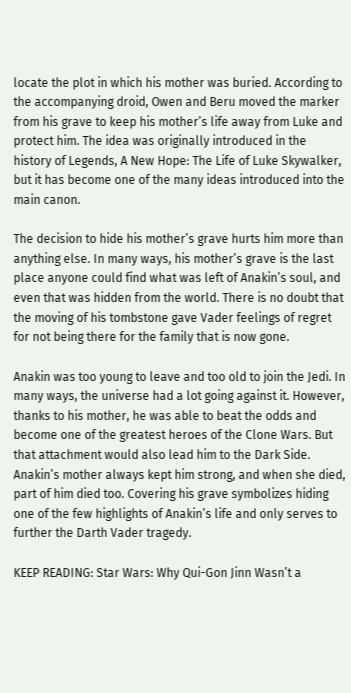locate the plot in which his mother was buried. According to the accompanying droid, Owen and Beru moved the marker from his grave to keep his mother’s life away from Luke and protect him. The idea was originally introduced in the history of Legends, A New Hope: The Life of Luke Skywalker, but it has become one of the many ideas introduced into the main canon.

The decision to hide his mother’s grave hurts him more than anything else. In many ways, his mother’s grave is the last place anyone could find what was left of Anakin’s soul, and even that was hidden from the world. There is no doubt that the moving of his tombstone gave Vader feelings of regret for not being there for the family that is now gone.

Anakin was too young to leave and too old to join the Jedi. In many ways, the universe had a lot going against it. However, thanks to his mother, he was able to beat the odds and become one of the greatest heroes of the Clone Wars. But that attachment would also lead him to the Dark Side. Anakin’s mother always kept him strong, and when she died, part of him died too. Covering his grave symbolizes hiding one of the few highlights of Anakin’s life and only serves to further the Darth Vader tragedy.

KEEP READING: Star Wars: Why Qui-Gon Jinn Wasn’t a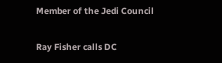Member of the Jedi Council

Ray Fisher calls DC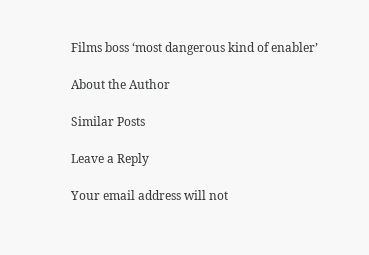Films boss ‘most dangerous kind of enabler’

About the Author

Similar Posts

Leave a Reply

Your email address will not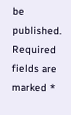be published. Required fields are marked *